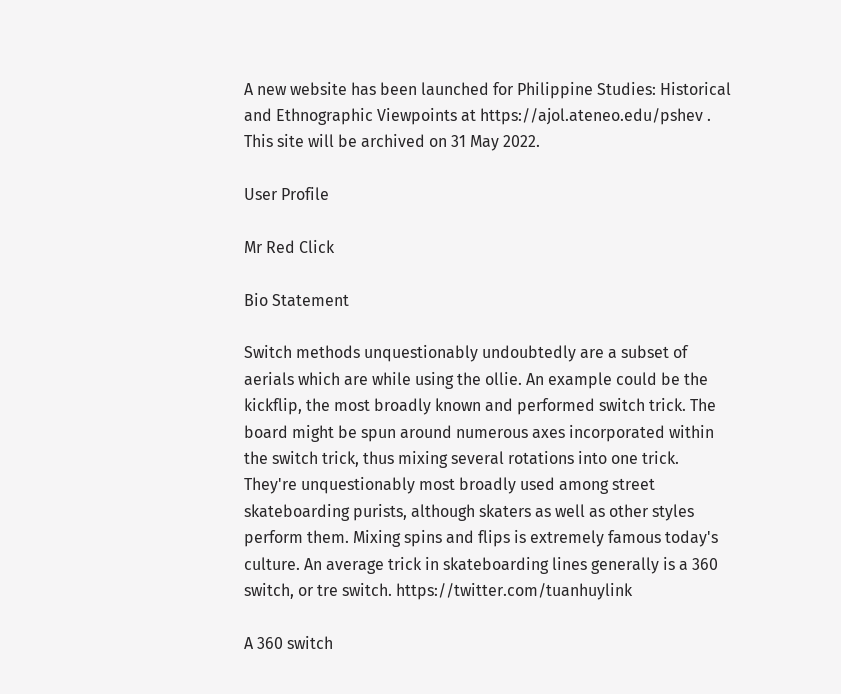A new website has been launched for Philippine Studies: Historical and Ethnographic Viewpoints at https://ajol.ateneo.edu/pshev . This site will be archived on 31 May 2022.

User Profile

Mr Red Click

Bio Statement

Switch methods unquestionably undoubtedly are a subset of aerials which are while using the ollie. An example could be the kickflip, the most broadly known and performed switch trick. The board might be spun around numerous axes incorporated within the switch trick, thus mixing several rotations into one trick. They're unquestionably most broadly used among street skateboarding purists, although skaters as well as other styles perform them. Mixing spins and flips is extremely famous today's culture. An average trick in skateboarding lines generally is a 360 switch, or tre switch. https://twitter.com/tuanhuylink

A 360 switch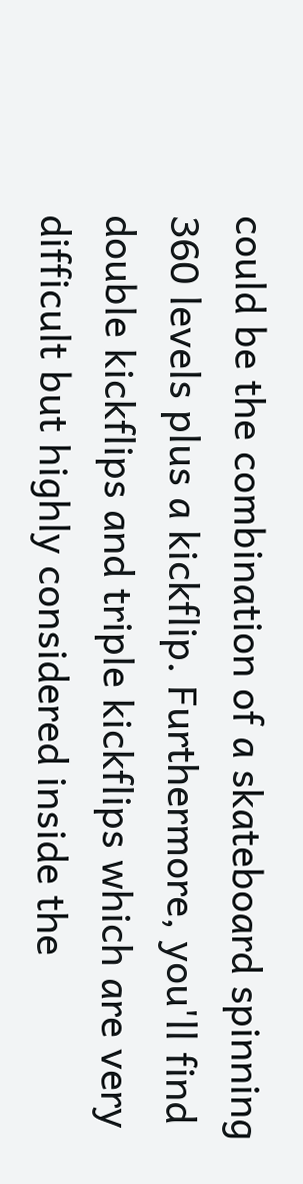could be the combination of a skateboard spinning 360 levels plus a kickflip. Furthermore, you'll find double kickflips and triple kickflips which are very difficult but highly considered inside the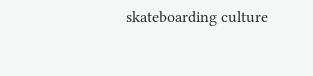skateboarding culture